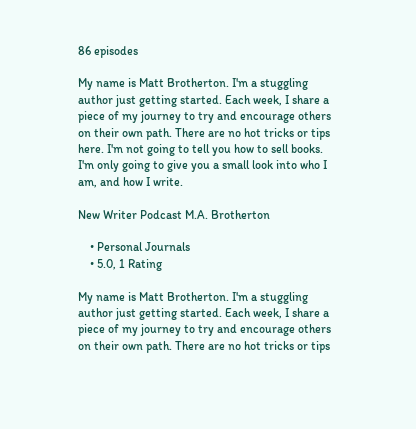86 episodes

My name is Matt Brotherton. I'm a stuggling author just getting started. Each week, I share a piece of my journey to try and encourage others on their own path. There are no hot tricks or tips here. I'm not going to tell you how to sell books. I'm only going to give you a small look into who I am, and how I write.

New Writer Podcast M.A. Brotherton

    • Personal Journals
    • 5.0, 1 Rating

My name is Matt Brotherton. I'm a stuggling author just getting started. Each week, I share a piece of my journey to try and encourage others on their own path. There are no hot tricks or tips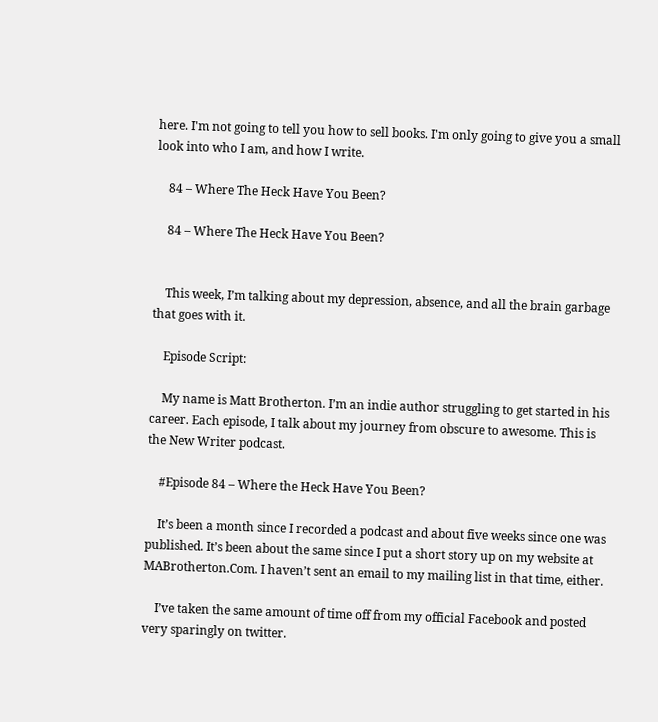here. I'm not going to tell you how to sell books. I'm only going to give you a small look into who I am, and how I write.

    84 – Where The Heck Have You Been?

    84 – Where The Heck Have You Been?


    This week, I’m talking about my depression, absence, and all the brain garbage that goes with it.

    Episode Script:

    My name is Matt Brotherton. I’m an indie author struggling to get started in his career. Each episode, I talk about my journey from obscure to awesome. This is the New Writer podcast.

    #Episode 84 – Where the Heck Have You Been?

    It’s been a month since I recorded a podcast and about five weeks since one was published. It’s been about the same since I put a short story up on my website at MABrotherton.Com. I haven’t sent an email to my mailing list in that time, either.

    I’ve taken the same amount of time off from my official Facebook and posted very sparingly on twitter.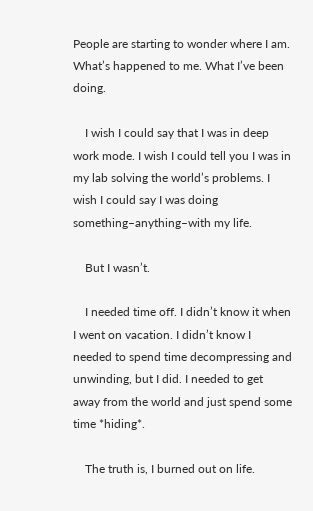People are starting to wonder where I am. What’s happened to me. What I’ve been doing.

    I wish I could say that I was in deep work mode. I wish I could tell you I was in my lab solving the world’s problems. I wish I could say I was doing something–anything–with my life.

    But I wasn’t.

    I needed time off. I didn’t know it when I went on vacation. I didn’t know I needed to spend time decompressing and unwinding, but I did. I needed to get away from the world and just spend some time *hiding*.

    The truth is, I burned out on life.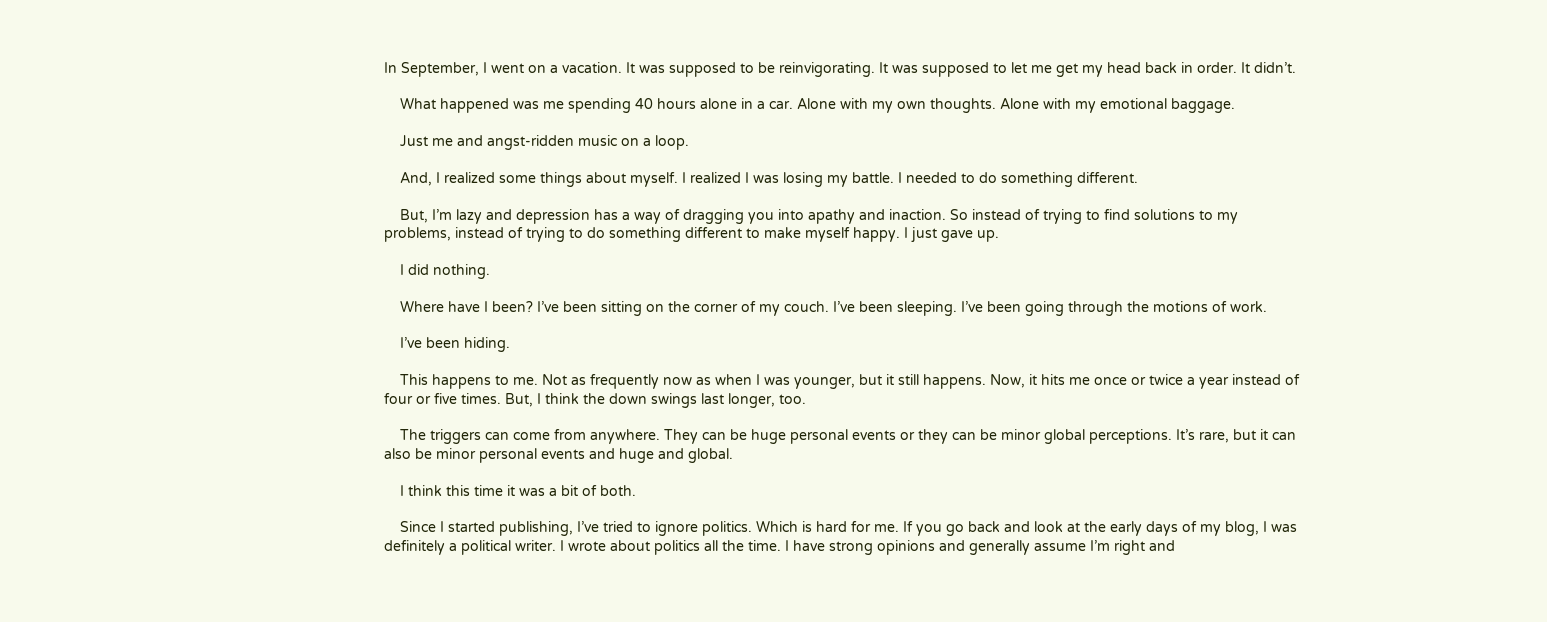In September, I went on a vacation. It was supposed to be reinvigorating. It was supposed to let me get my head back in order. It didn’t.

    What happened was me spending 40 hours alone in a car. Alone with my own thoughts. Alone with my emotional baggage.

    Just me and angst-ridden music on a loop.

    And, I realized some things about myself. I realized I was losing my battle. I needed to do something different.

    But, I’m lazy and depression has a way of dragging you into apathy and inaction. So instead of trying to find solutions to my problems, instead of trying to do something different to make myself happy. I just gave up.

    I did nothing.

    Where have I been? I’ve been sitting on the corner of my couch. I’ve been sleeping. I’ve been going through the motions of work.

    I’ve been hiding.

    This happens to me. Not as frequently now as when I was younger, but it still happens. Now, it hits me once or twice a year instead of four or five times. But, I think the down swings last longer, too.

    The triggers can come from anywhere. They can be huge personal events or they can be minor global perceptions. It’s rare, but it can also be minor personal events and huge and global.

    I think this time it was a bit of both.

    Since I started publishing, I’ve tried to ignore politics. Which is hard for me. If you go back and look at the early days of my blog, I was definitely a political writer. I wrote about politics all the time. I have strong opinions and generally assume I’m right and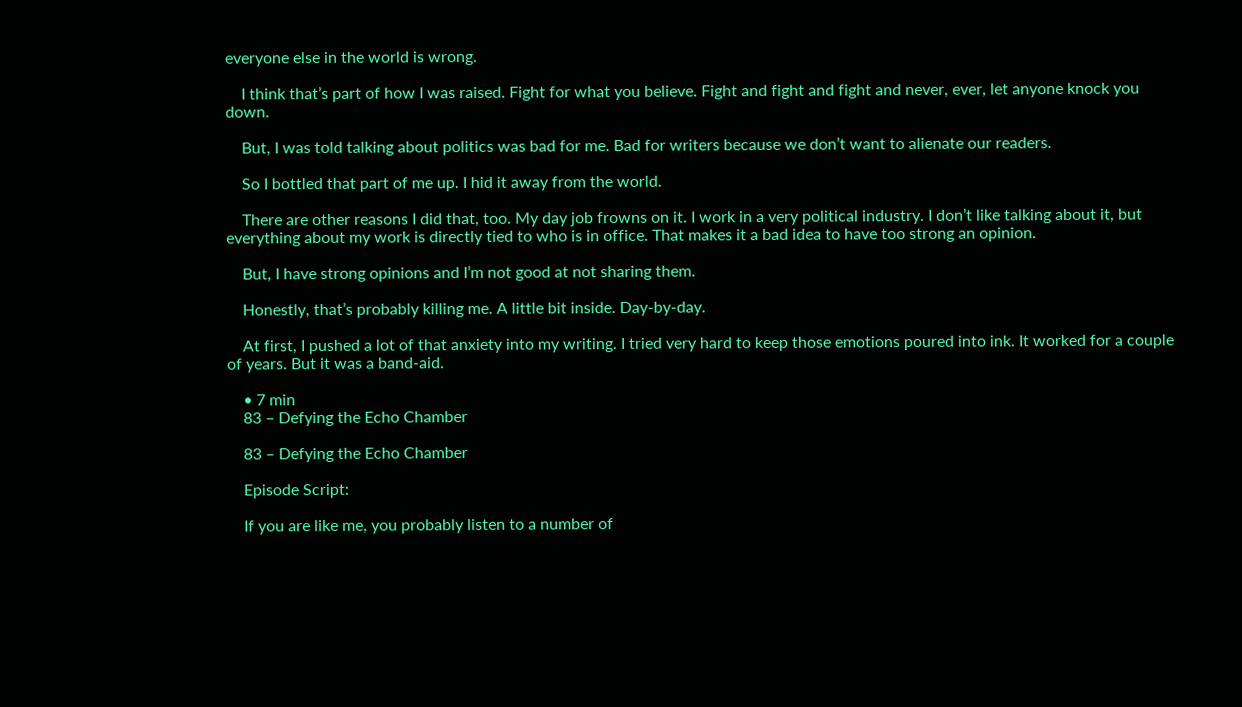everyone else in the world is wrong.

    I think that’s part of how I was raised. Fight for what you believe. Fight and fight and fight and never, ever, let anyone knock you down.

    But, I was told talking about politics was bad for me. Bad for writers because we don’t want to alienate our readers.

    So I bottled that part of me up. I hid it away from the world.

    There are other reasons I did that, too. My day job frowns on it. I work in a very political industry. I don’t like talking about it, but everything about my work is directly tied to who is in office. That makes it a bad idea to have too strong an opinion.

    But, I have strong opinions and I’m not good at not sharing them.

    Honestly, that’s probably killing me. A little bit inside. Day-by-day.

    At first, I pushed a lot of that anxiety into my writing. I tried very hard to keep those emotions poured into ink. It worked for a couple of years. But it was a band-aid.

    • 7 min
    83 – Defying the Echo Chamber

    83 – Defying the Echo Chamber

    Episode Script:

    If you are like me, you probably listen to a number of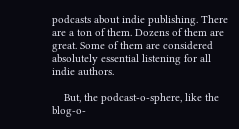podcasts about indie publishing. There are a ton of them. Dozens of them are great. Some of them are considered absolutely essential listening for all indie authors.

    But, the podcast-o-sphere, like the blog-o-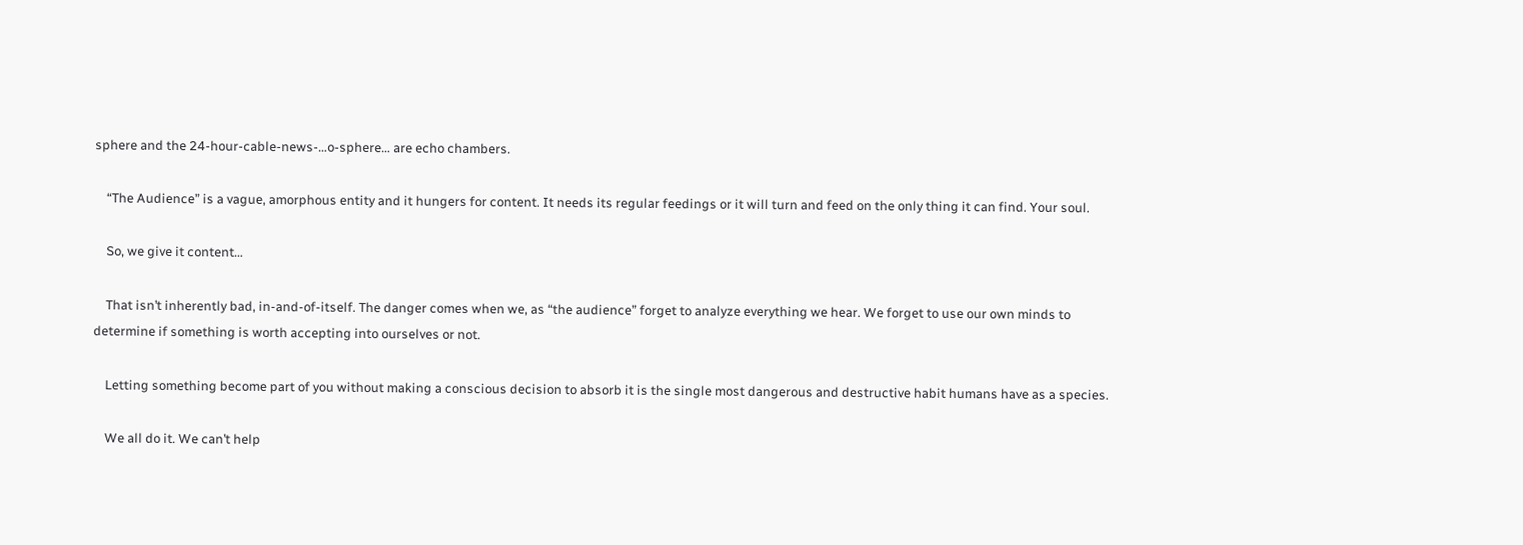sphere and the 24-hour-cable-news-…o-sphere… are echo chambers.

    “The Audience” is a vague, amorphous entity and it hungers for content. It needs its regular feedings or it will turn and feed on the only thing it can find. Your soul.

    So, we give it content…

    That isn’t inherently bad, in-and-of-itself. The danger comes when we, as “the audience” forget to analyze everything we hear. We forget to use our own minds to determine if something is worth accepting into ourselves or not.

    Letting something become part of you without making a conscious decision to absorb it is the single most dangerous and destructive habit humans have as a species.

    We all do it. We can’t help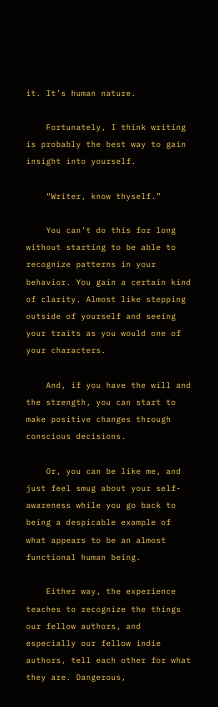it. It’s human nature.

    Fortunately, I think writing is probably the best way to gain insight into yourself.

    “Writer, know thyself.”

    You can’t do this for long without starting to be able to recognize patterns in your behavior. You gain a certain kind of clarity. Almost like stepping outside of yourself and seeing your traits as you would one of your characters.

    And, if you have the will and the strength, you can start to make positive changes through conscious decisions.

    Or, you can be like me, and just feel smug about your self-awareness while you go back to being a despicable example of what appears to be an almost functional human being.

    Either way, the experience teaches to recognize the things our fellow authors, and especially our fellow indie authors, tell each other for what they are. Dangerous,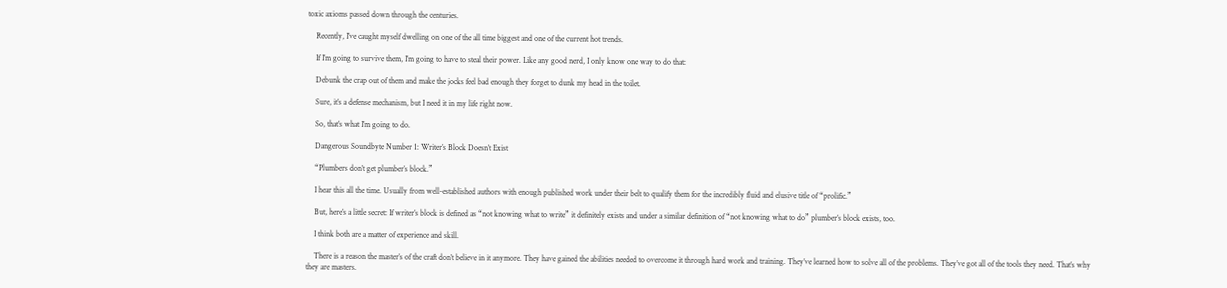toxic axioms passed down through the centuries.

    Recently, I’ve caught myself dwelling on one of the all time biggest and one of the current hot trends.

    If I’m going to survive them, I’m going to have to steal their power. Like any good nerd, I only know one way to do that:

    Debunk the crap out of them and make the jocks feel bad enough they forget to dunk my head in the toilet.

    Sure, it’s a defense mechanism, but I need it in my life right now.

    So, that’s what I’m going to do.

    Dangerous Soundbyte Number 1: Writer’s Block Doesn’t Exist

    “Plumbers don’t get plumber’s block.”

    I hear this all the time. Usually from well-established authors with enough published work under their belt to qualify them for the incredibly fluid and elusive title of “prolific.”

    But, here’s a little secret: If writer’s block is defined as “not knowing what to write” it definitely exists and under a similar definition of “not knowing what to do” plumber’s block exists, too.

    I think both are a matter of experience and skill.

    There is a reason the master’s of the craft don’t believe in it anymore. They have gained the abilities needed to overcome it through hard work and training. They’ve learned how to solve all of the problems. They’ve got all of the tools they need. That’s why they are masters.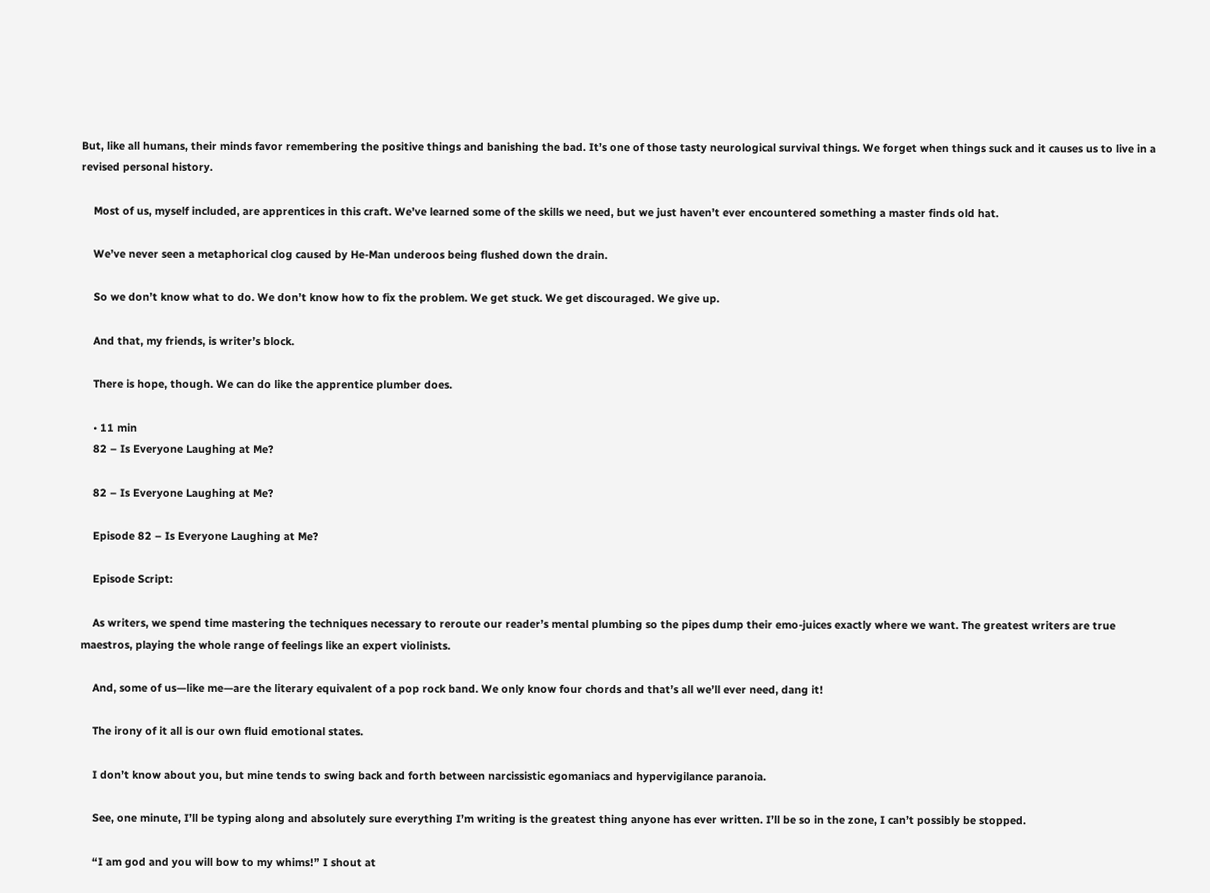But, like all humans, their minds favor remembering the positive things and banishing the bad. It’s one of those tasty neurological survival things. We forget when things suck and it causes us to live in a revised personal history.

    Most of us, myself included, are apprentices in this craft. We’ve learned some of the skills we need, but we just haven’t ever encountered something a master finds old hat.

    We’ve never seen a metaphorical clog caused by He-Man underoos being flushed down the drain.

    So we don’t know what to do. We don’t know how to fix the problem. We get stuck. We get discouraged. We give up.

    And that, my friends, is writer’s block.

    There is hope, though. We can do like the apprentice plumber does.

    • 11 min
    82 – Is Everyone Laughing at Me?

    82 – Is Everyone Laughing at Me?

    Episode 82 – Is Everyone Laughing at Me?

    Episode Script:

    As writers, we spend time mastering the techniques necessary to reroute our reader’s mental plumbing so the pipes dump their emo-juices exactly where we want. The greatest writers are true maestros, playing the whole range of feelings like an expert violinists.

    And, some of us—like me—are the literary equivalent of a pop rock band. We only know four chords and that’s all we’ll ever need, dang it!

    The irony of it all is our own fluid emotional states.

    I don’t know about you, but mine tends to swing back and forth between narcissistic egomaniacs and hypervigilance paranoia.

    See, one minute, I’ll be typing along and absolutely sure everything I’m writing is the greatest thing anyone has ever written. I’ll be so in the zone, I can’t possibly be stopped.

    “I am god and you will bow to my whims!” I shout at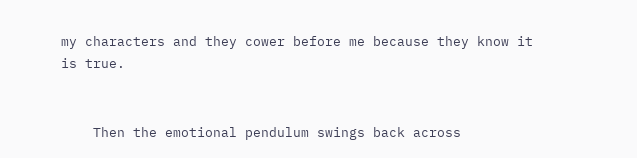my characters and they cower before me because they know it is true.


    Then the emotional pendulum swings back across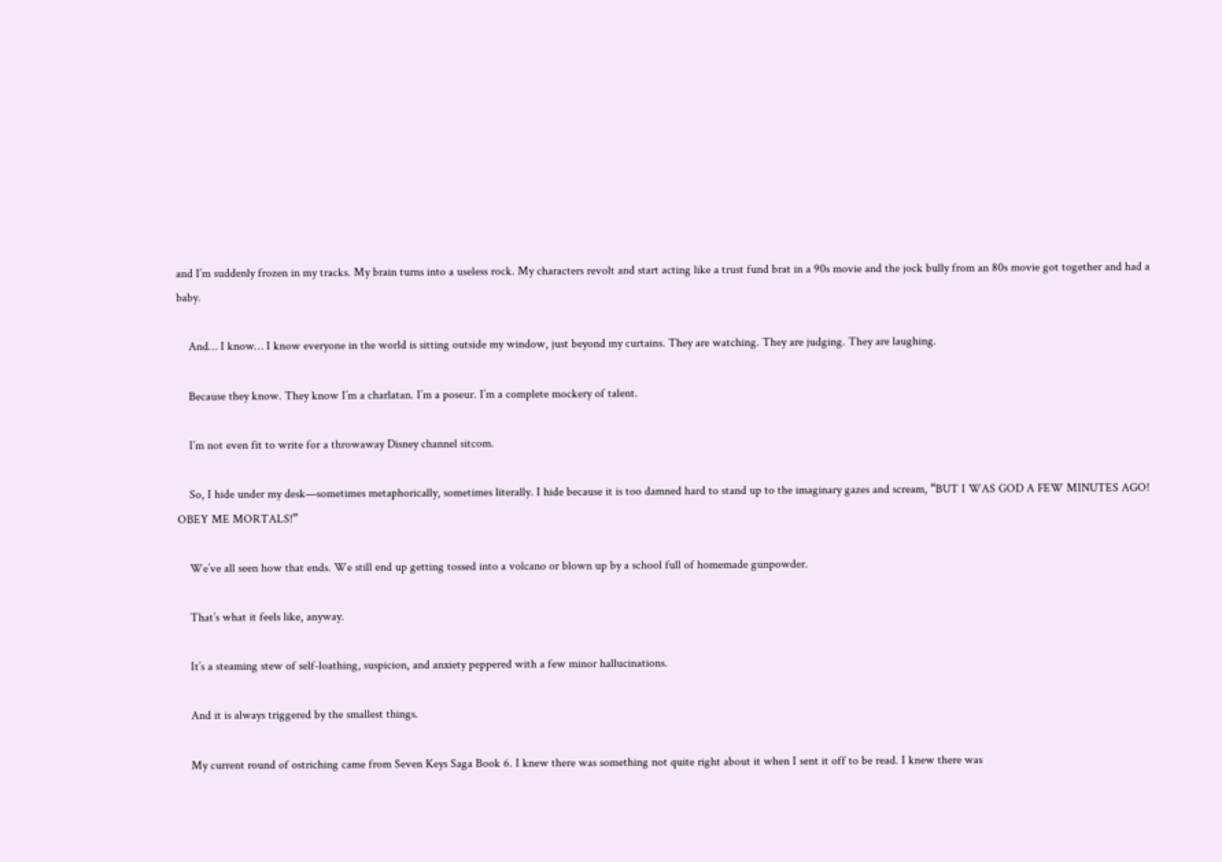and I’m suddenly frozen in my tracks. My brain turns into a useless rock. My characters revolt and start acting like a trust fund brat in a 90s movie and the jock bully from an 80s movie got together and had a baby.

    And… I know… I know everyone in the world is sitting outside my window, just beyond my curtains. They are watching. They are judging. They are laughing.

    Because they know. They know I’m a charlatan. I’m a poseur. I’m a complete mockery of talent.

    I’m not even fit to write for a throwaway Disney channel sitcom.

    So, I hide under my desk—sometimes metaphorically, sometimes literally. I hide because it is too damned hard to stand up to the imaginary gazes and scream, “BUT I WAS GOD A FEW MINUTES AGO! OBEY ME MORTALS!”

    We’ve all seen how that ends. We still end up getting tossed into a volcano or blown up by a school full of homemade gunpowder.

    That’s what it feels like, anyway.

    It’s a steaming stew of self-loathing, suspicion, and anxiety peppered with a few minor hallucinations.

    And it is always triggered by the smallest things.

    My current round of ostriching came from Seven Keys Saga Book 6. I knew there was something not quite right about it when I sent it off to be read. I knew there was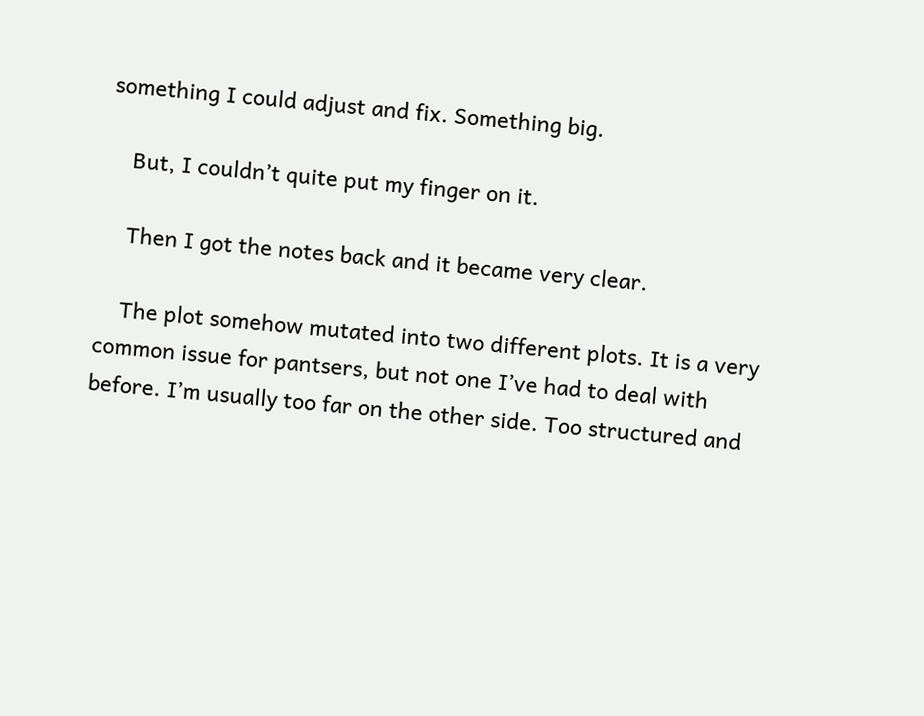something I could adjust and fix. Something big.

    But, I couldn’t quite put my finger on it.

    Then I got the notes back and it became very clear.

    The plot somehow mutated into two different plots. It is a very common issue for pantsers, but not one I’ve had to deal with before. I’m usually too far on the other side. Too structured and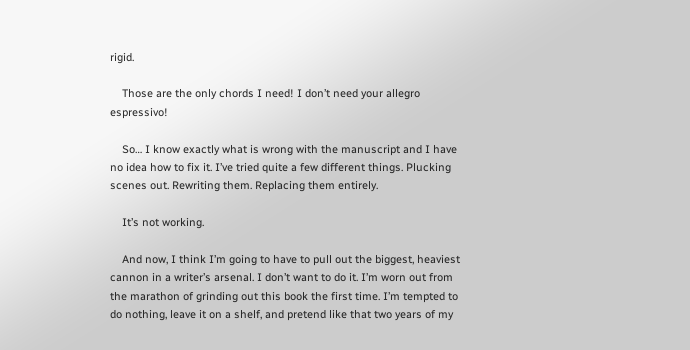rigid.

    Those are the only chords I need! I don’t need your allegro espressivo!

    So… I know exactly what is wrong with the manuscript and I have no idea how to fix it. I’ve tried quite a few different things. Plucking scenes out. Rewriting them. Replacing them entirely.

    It’s not working.

    And now, I think I’m going to have to pull out the biggest, heaviest cannon in a writer’s arsenal. I don’t want to do it. I’m worn out from the marathon of grinding out this book the first time. I’m tempted to do nothing, leave it on a shelf, and pretend like that two years of my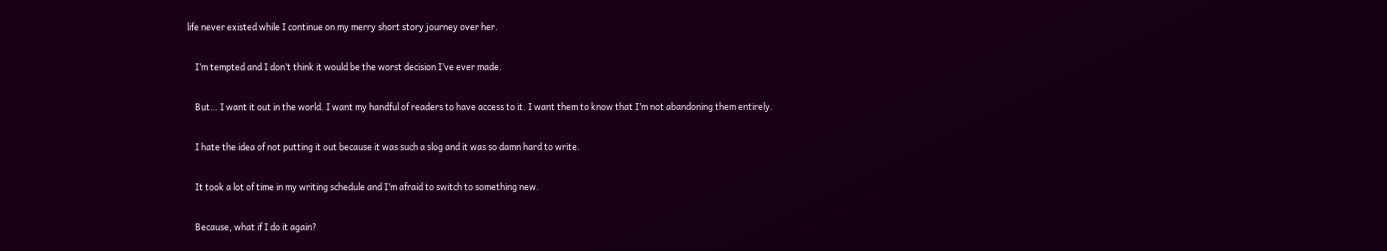life never existed while I continue on my merry short story journey over her.

    I’m tempted and I don’t think it would be the worst decision I’ve ever made.

    But… I want it out in the world. I want my handful of readers to have access to it. I want them to know that I’m not abandoning them entirely.

    I hate the idea of not putting it out because it was such a slog and it was so damn hard to write.

    It took a lot of time in my writing schedule and I’m afraid to switch to something new.

    Because, what if I do it again?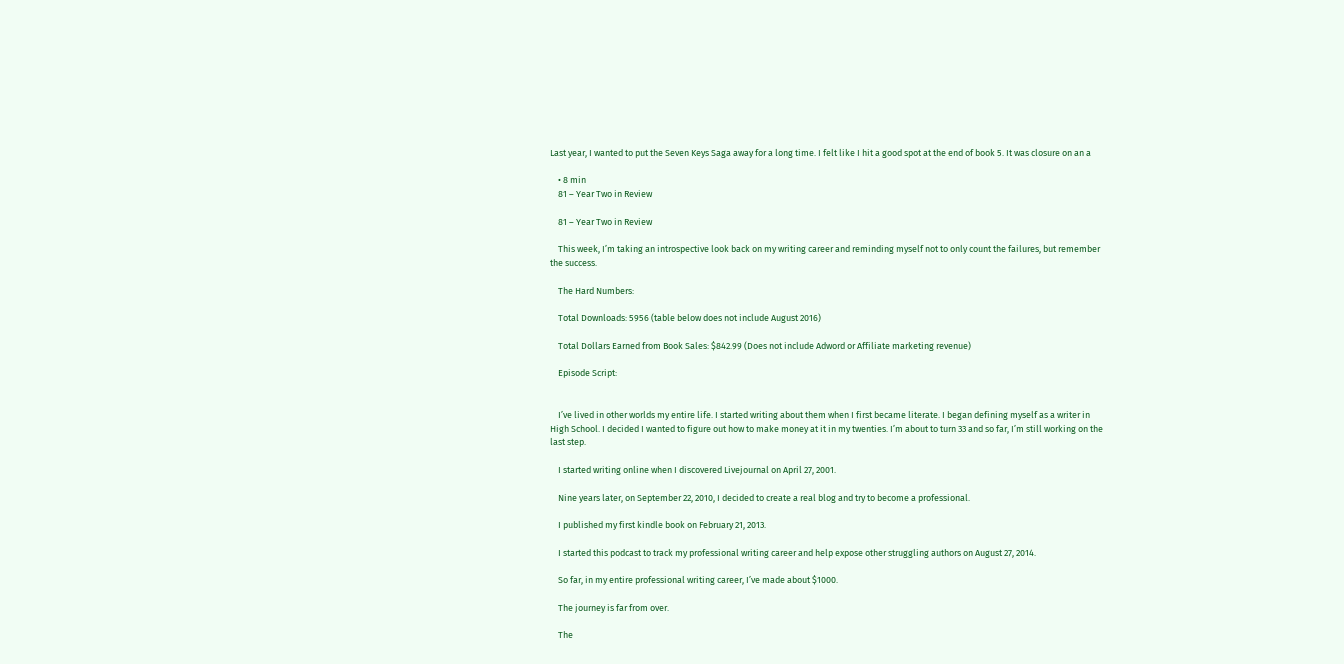Last year, I wanted to put the Seven Keys Saga away for a long time. I felt like I hit a good spot at the end of book 5. It was closure on an a

    • 8 min
    81 – Year Two in Review

    81 – Year Two in Review

    This week, I’m taking an introspective look back on my writing career and reminding myself not to only count the failures, but remember the success.

    The Hard Numbers:

    Total Downloads: 5956 (table below does not include August 2016)

    Total Dollars Earned from Book Sales: $842.99 (Does not include Adword or Affiliate marketing revenue)

    Episode Script:


    I’ve lived in other worlds my entire life. I started writing about them when I first became literate. I began defining myself as a writer in High School. I decided I wanted to figure out how to make money at it in my twenties. I’m about to turn 33 and so far, I’m still working on the last step.

    I started writing online when I discovered Livejournal on April 27, 2001.

    Nine years later, on September 22, 2010, I decided to create a real blog and try to become a professional.

    I published my first kindle book on February 21, 2013.

    I started this podcast to track my professional writing career and help expose other struggling authors on August 27, 2014.

    So far, in my entire professional writing career, I’ve made about $1000.

    The journey is far from over.

    The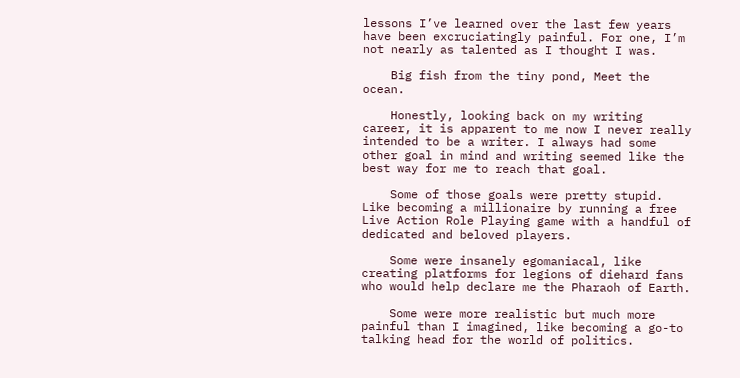lessons I’ve learned over the last few years have been excruciatingly painful. For one, I’m not nearly as talented as I thought I was.

    Big fish from the tiny pond, Meet the ocean.

    Honestly, looking back on my writing career, it is apparent to me now I never really intended to be a writer. I always had some other goal in mind and writing seemed like the best way for me to reach that goal.

    Some of those goals were pretty stupid. Like becoming a millionaire by running a free Live Action Role Playing game with a handful of dedicated and beloved players.

    Some were insanely egomaniacal, like creating platforms for legions of diehard fans who would help declare me the Pharaoh of Earth.

    Some were more realistic but much more painful than I imagined, like becoming a go-to talking head for the world of politics.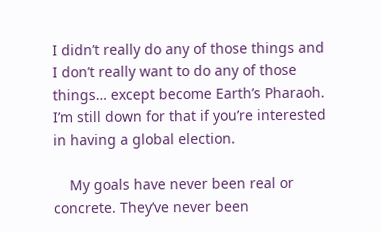I didn’t really do any of those things and I don’t really want to do any of those things… except become Earth’s Pharaoh. I’m still down for that if you’re interested in having a global election.

    My goals have never been real or concrete. They’ve never been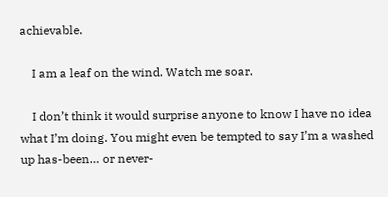achievable.

    I am a leaf on the wind. Watch me soar.

    I don’t think it would surprise anyone to know I have no idea what I’m doing. You might even be tempted to say I’m a washed up has-been… or never-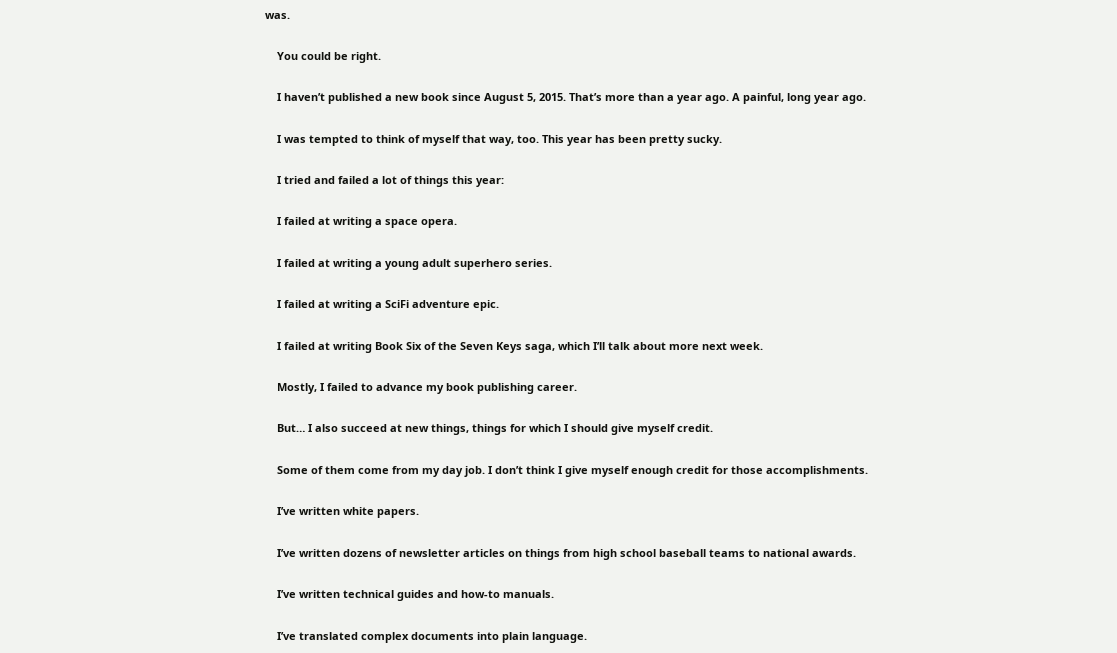was.

    You could be right.

    I haven’t published a new book since August 5, 2015. That’s more than a year ago. A painful, long year ago.

    I was tempted to think of myself that way, too. This year has been pretty sucky.

    I tried and failed a lot of things this year:

    I failed at writing a space opera.

    I failed at writing a young adult superhero series.

    I failed at writing a SciFi adventure epic.

    I failed at writing Book Six of the Seven Keys saga, which I’ll talk about more next week.

    Mostly, I failed to advance my book publishing career.

    But… I also succeed at new things, things for which I should give myself credit.

    Some of them come from my day job. I don’t think I give myself enough credit for those accomplishments.

    I’ve written white papers.

    I’ve written dozens of newsletter articles on things from high school baseball teams to national awards.

    I’ve written technical guides and how-to manuals.

    I’ve translated complex documents into plain language.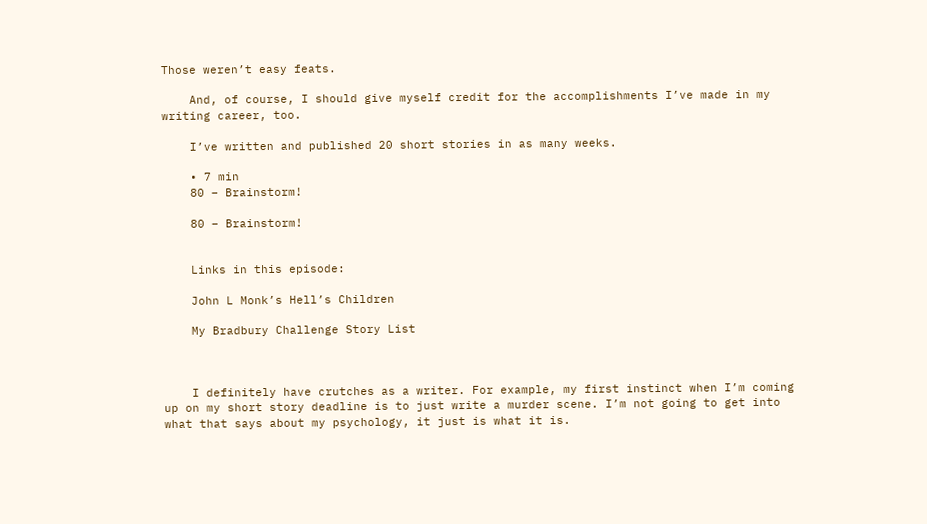Those weren’t easy feats.

    And, of course, I should give myself credit for the accomplishments I’ve made in my writing career, too.

    I’ve written and published 20 short stories in as many weeks.

    • 7 min
    80 – Brainstorm!

    80 – Brainstorm!


    Links in this episode:

    John L Monk’s Hell’s Children

    My Bradbury Challenge Story List



    I definitely have crutches as a writer. For example, my first instinct when I’m coming up on my short story deadline is to just write a murder scene. I’m not going to get into what that says about my psychology, it just is what it is.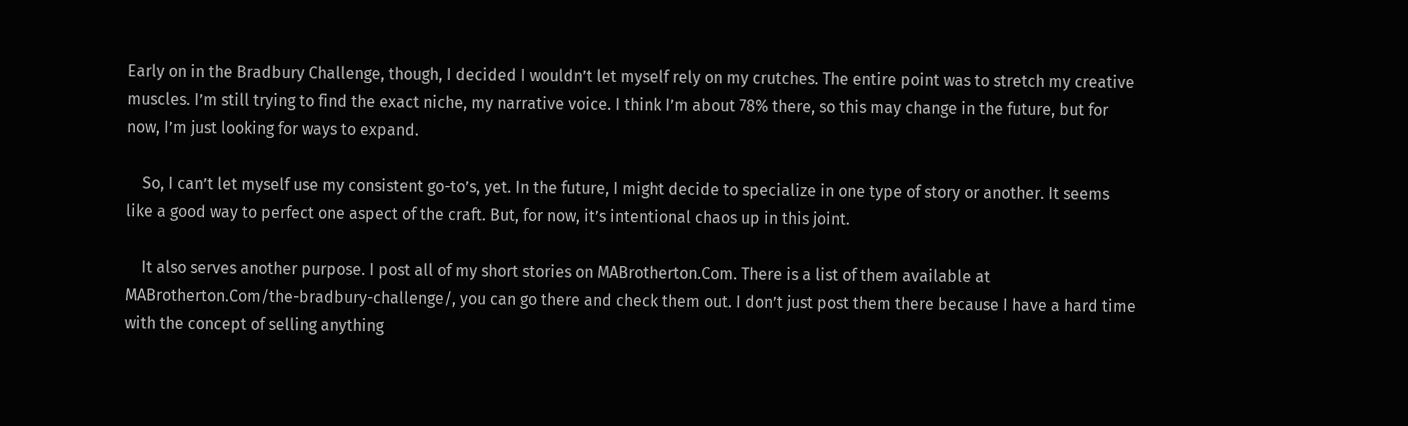Early on in the Bradbury Challenge, though, I decided I wouldn’t let myself rely on my crutches. The entire point was to stretch my creative muscles. I’m still trying to find the exact niche, my narrative voice. I think I’m about 78% there, so this may change in the future, but for now, I’m just looking for ways to expand.

    So, I can’t let myself use my consistent go-to’s, yet. In the future, I might decide to specialize in one type of story or another. It seems like a good way to perfect one aspect of the craft. But, for now, it’s intentional chaos up in this joint.

    It also serves another purpose. I post all of my short stories on MABrotherton.Com. There is a list of them available at MABrotherton.Com/the-bradbury-challenge/, you can go there and check them out. I don’t just post them there because I have a hard time with the concept of selling anything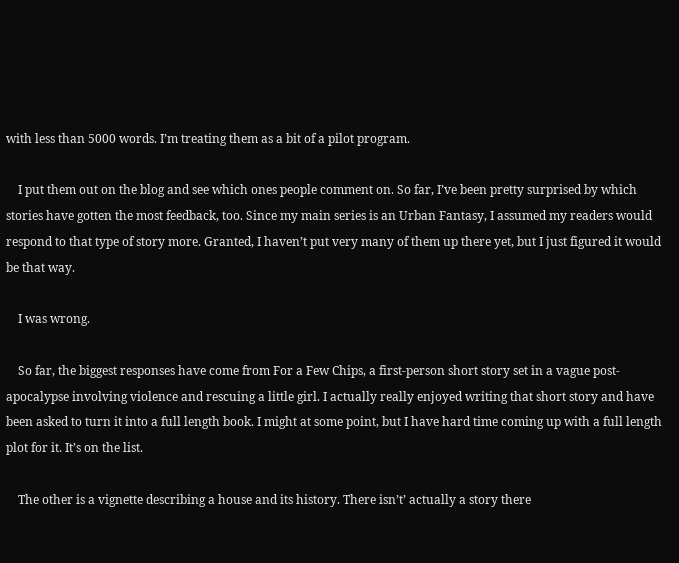with less than 5000 words. I’m treating them as a bit of a pilot program.

    I put them out on the blog and see which ones people comment on. So far, I’ve been pretty surprised by which stories have gotten the most feedback, too. Since my main series is an Urban Fantasy, I assumed my readers would respond to that type of story more. Granted, I haven’t put very many of them up there yet, but I just figured it would be that way.

    I was wrong.

    So far, the biggest responses have come from For a Few Chips, a first-person short story set in a vague post-apocalypse involving violence and rescuing a little girl. I actually really enjoyed writing that short story and have been asked to turn it into a full length book. I might at some point, but I have hard time coming up with a full length plot for it. It’s on the list.

    The other is a vignette describing a house and its history. There isn’t’ actually a story there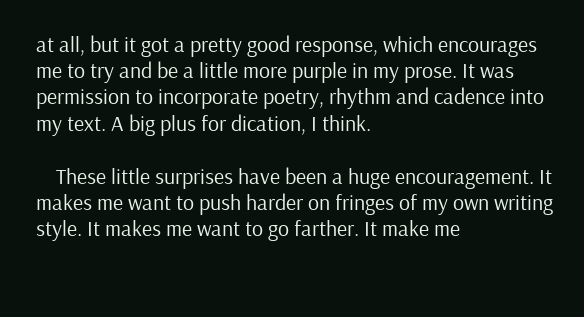at all, but it got a pretty good response, which encourages me to try and be a little more purple in my prose. It was permission to incorporate poetry, rhythm and cadence into my text. A big plus for dication, I think.

    These little surprises have been a huge encouragement. It makes me want to push harder on fringes of my own writing style. It makes me want to go farther. It make me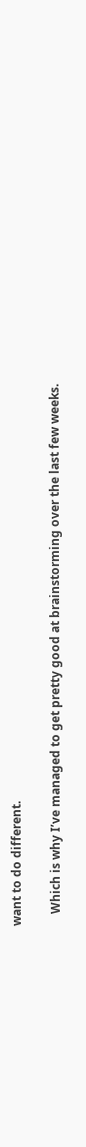want to do different.

    Which is why I’ve managed to get pretty good at brainstorming over the last few weeks.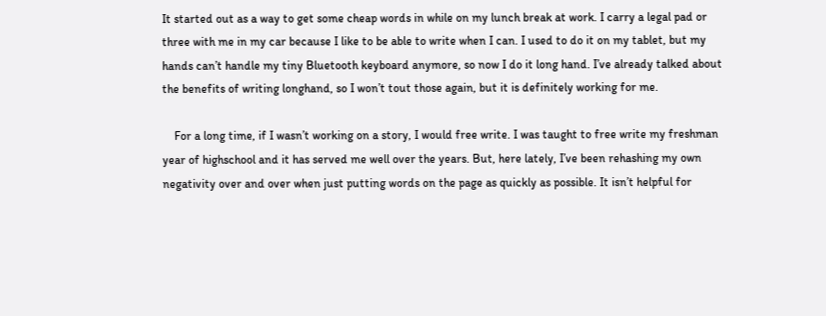It started out as a way to get some cheap words in while on my lunch break at work. I carry a legal pad or three with me in my car because I like to be able to write when I can. I used to do it on my tablet, but my hands can’t handle my tiny Bluetooth keyboard anymore, so now I do it long hand. I’ve already talked about the benefits of writing longhand, so I won’t tout those again, but it is definitely working for me.

    For a long time, if I wasn’t working on a story, I would free write. I was taught to free write my freshman year of highschool and it has served me well over the years. But, here lately, I’ve been rehashing my own negativity over and over when just putting words on the page as quickly as possible. It isn’t helpful for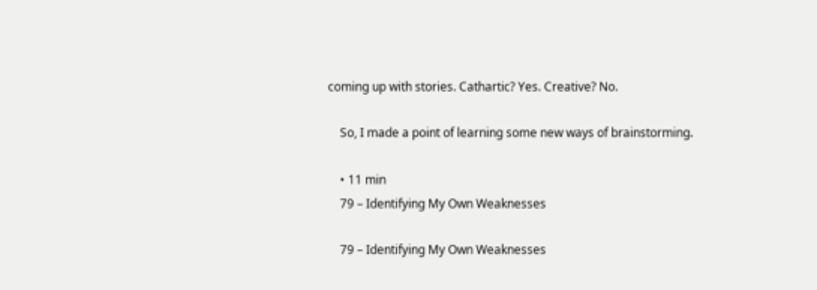coming up with stories. Cathartic? Yes. Creative? No.

    So, I made a point of learning some new ways of brainstorming.

    • 11 min
    79 – Identifying My Own Weaknesses

    79 – Identifying My Own Weaknesses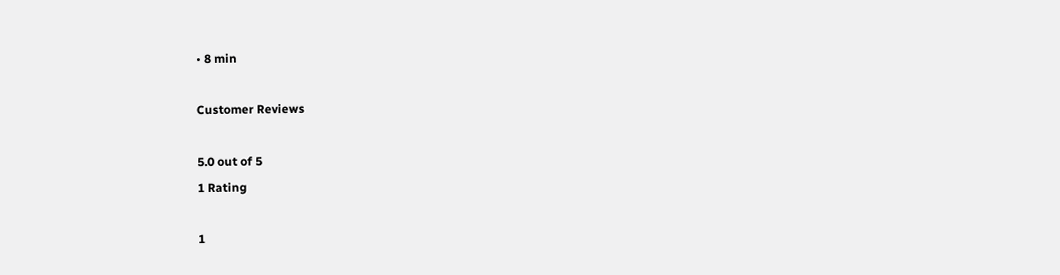• 8 min

Customer Reviews

5.0 out of 5
1 Rating

1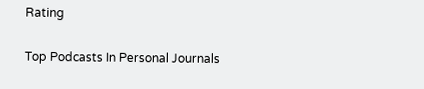Rating

Top Podcasts In Personal Journals